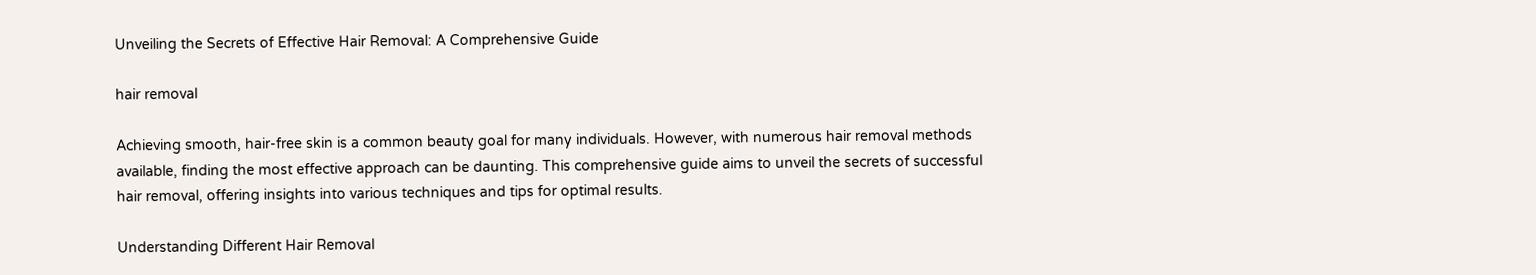Unveiling the Secrets of Effective Hair Removal: A Comprehensive Guide

hair removal

Achieving smooth, hair-free skin is a common beauty goal for many individuals. However, with numerous hair removal methods available, finding the most effective approach can be daunting. This comprehensive guide aims to unveil the secrets of successful hair removal, offering insights into various techniques and tips for optimal results.

Understanding Different Hair Removal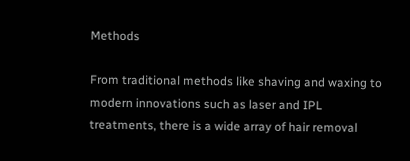Methods

From traditional methods like shaving and waxing to modern innovations such as laser and IPL treatments, there is a wide array of hair removal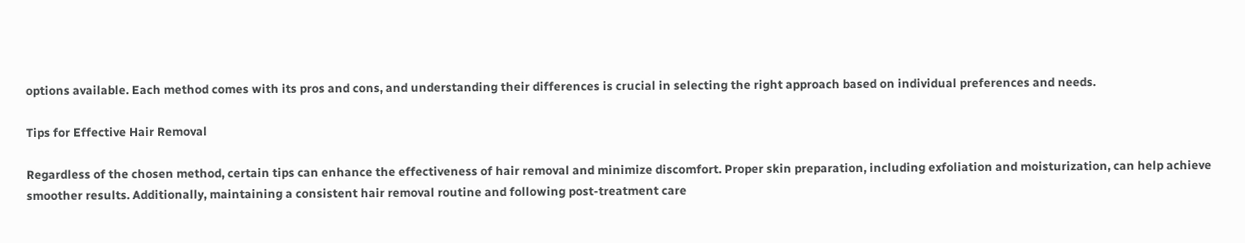options available. Each method comes with its pros and cons, and understanding their differences is crucial in selecting the right approach based on individual preferences and needs.

Tips for Effective Hair Removal

Regardless of the chosen method, certain tips can enhance the effectiveness of hair removal and minimize discomfort. Proper skin preparation, including exfoliation and moisturization, can help achieve smoother results. Additionally, maintaining a consistent hair removal routine and following post-treatment care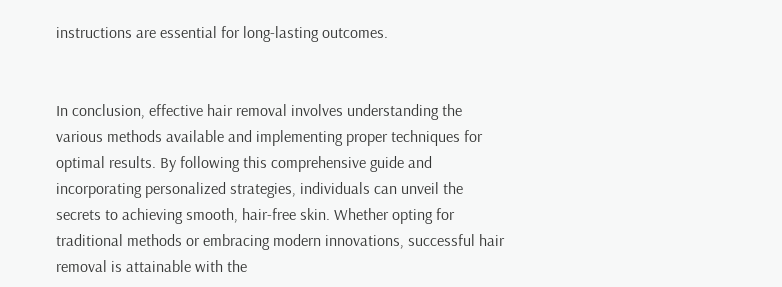instructions are essential for long-lasting outcomes.


In conclusion, effective hair removal involves understanding the various methods available and implementing proper techniques for optimal results. By following this comprehensive guide and incorporating personalized strategies, individuals can unveil the secrets to achieving smooth, hair-free skin. Whether opting for traditional methods or embracing modern innovations, successful hair removal is attainable with the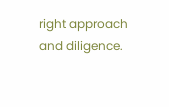right approach and diligence.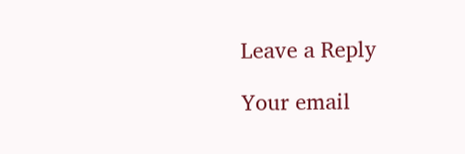Leave a Reply

Your email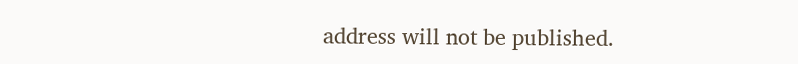address will not be published.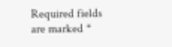Required fields are marked *